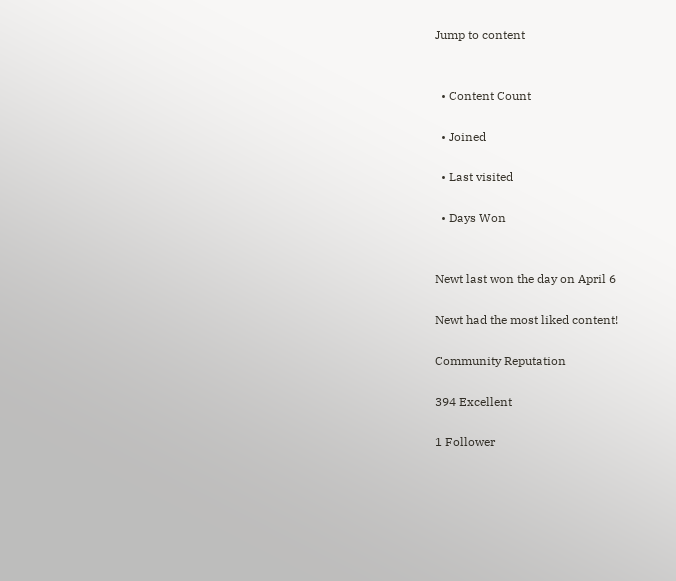Jump to content


  • Content Count

  • Joined

  • Last visited

  • Days Won


Newt last won the day on April 6

Newt had the most liked content!

Community Reputation

394 Excellent

1 Follower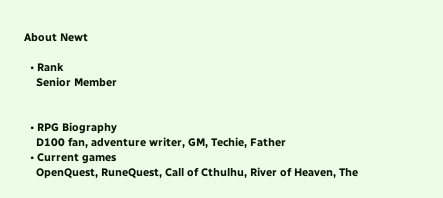About Newt

  • Rank
    Senior Member


  • RPG Biography
    D100 fan, adventure writer, GM, Techie, Father
  • Current games
    OpenQuest, RuneQuest, Call of Cthulhu, River of Heaven, The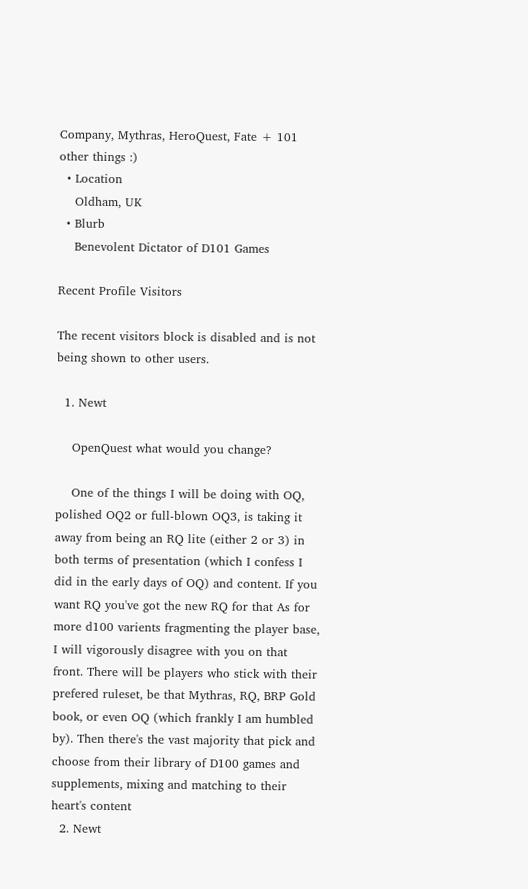Company, Mythras, HeroQuest, Fate + 101 other things :)
  • Location
    Oldham, UK
  • Blurb
    Benevolent Dictator of D101 Games

Recent Profile Visitors

The recent visitors block is disabled and is not being shown to other users.

  1. Newt

    OpenQuest what would you change?

    One of the things I will be doing with OQ, polished OQ2 or full-blown OQ3, is taking it away from being an RQ lite (either 2 or 3) in both terms of presentation (which I confess I did in the early days of OQ) and content. If you want RQ you've got the new RQ for that As for more d100 varients fragmenting the player base, I will vigorously disagree with you on that front. There will be players who stick with their prefered ruleset, be that Mythras, RQ, BRP Gold book, or even OQ (which frankly I am humbled by). Then there's the vast majority that pick and choose from their library of D100 games and supplements, mixing and matching to their heart's content
  2. Newt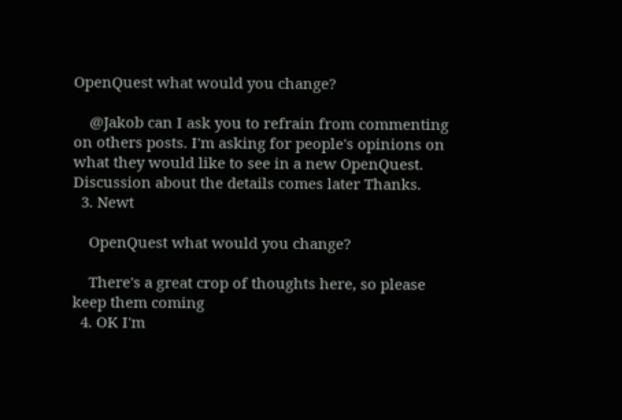OpenQuest what would you change?

    @Jakob can I ask you to refrain from commenting on others posts. I'm asking for people's opinions on what they would like to see in a new OpenQuest. Discussion about the details comes later Thanks.
  3. Newt

    OpenQuest what would you change?

    There's a great crop of thoughts here, so please keep them coming
  4. OK I'm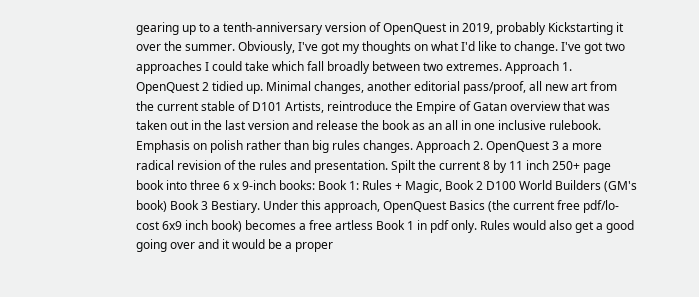gearing up to a tenth-anniversary version of OpenQuest in 2019, probably Kickstarting it over the summer. Obviously, I've got my thoughts on what I'd like to change. I've got two approaches I could take which fall broadly between two extremes. Approach 1. OpenQuest 2 tidied up. Minimal changes, another editorial pass/proof, all new art from the current stable of D101 Artists, reintroduce the Empire of Gatan overview that was taken out in the last version and release the book as an all in one inclusive rulebook. Emphasis on polish rather than big rules changes. Approach 2. OpenQuest 3 a more radical revision of the rules and presentation. Spilt the current 8 by 11 inch 250+ page book into three 6 x 9-inch books: Book 1: Rules + Magic, Book 2 D100 World Builders (GM's book) Book 3 Bestiary. Under this approach, OpenQuest Basics (the current free pdf/lo-cost 6x9 inch book) becomes a free artless Book 1 in pdf only. Rules would also get a good going over and it would be a proper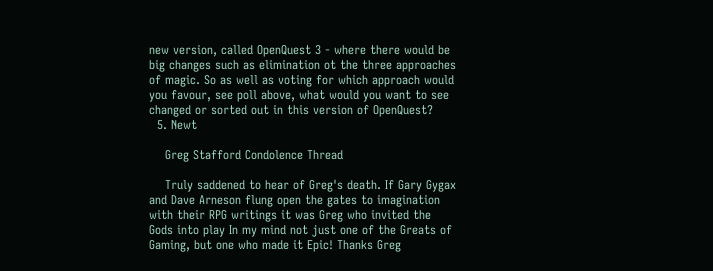new version, called OpenQuest 3 - where there would be big changes such as elimination ot the three approaches of magic. So as well as voting for which approach would you favour, see poll above, what would you want to see changed or sorted out in this version of OpenQuest?
  5. Newt

    Greg Stafford Condolence Thread

    Truly saddened to hear of Greg's death. If Gary Gygax and Dave Arneson flung open the gates to imagination with their RPG writings it was Greg who invited the Gods into play In my mind not just one of the Greats of Gaming, but one who made it Epic! Thanks Greg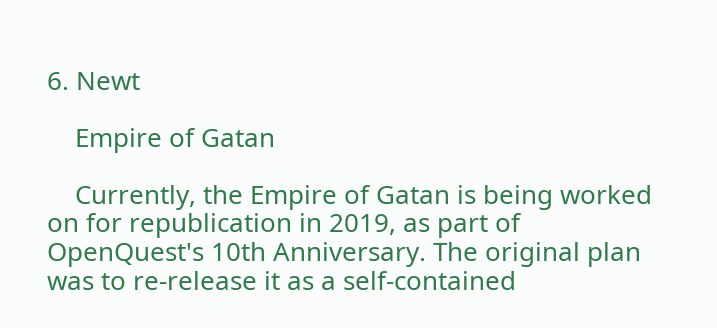6. Newt

    Empire of Gatan

    Currently, the Empire of Gatan is being worked on for republication in 2019, as part of OpenQuest's 10th Anniversary. The original plan was to re-release it as a self-contained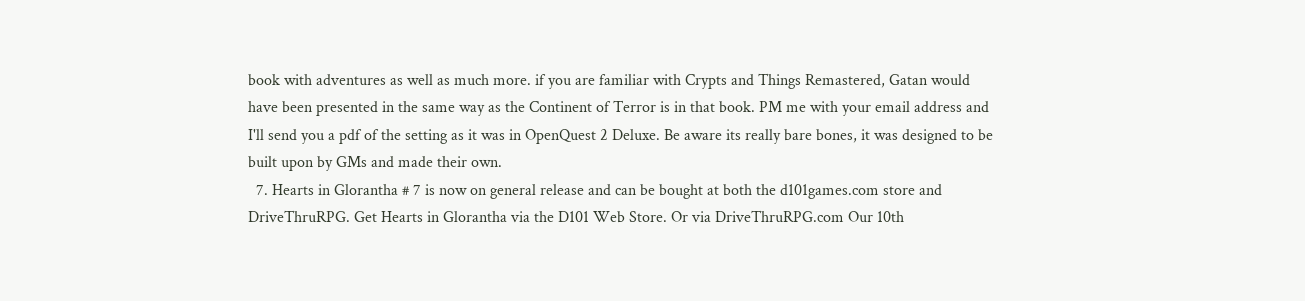book with adventures as well as much more. if you are familiar with Crypts and Things Remastered, Gatan would have been presented in the same way as the Continent of Terror is in that book. PM me with your email address and I'll send you a pdf of the setting as it was in OpenQuest 2 Deluxe. Be aware its really bare bones, it was designed to be built upon by GMs and made their own.
  7. Hearts in Glorantha # 7 is now on general release and can be bought at both the d101games.com store and DriveThruRPG. Get Hearts in Glorantha via the D101 Web Store. Or via DriveThruRPG.com Our 10th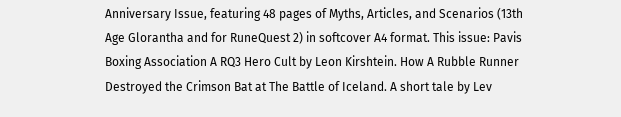Anniversary Issue, featuring 48 pages of Myths, Articles, and Scenarios (13th Age Glorantha and for RuneQuest 2) in softcover A4 format. This issue: Pavis Boxing Association A RQ3 Hero Cult by Leon Kirshtein. How A Rubble Runner Destroyed the Crimson Bat at The Battle of Iceland. A short tale by Lev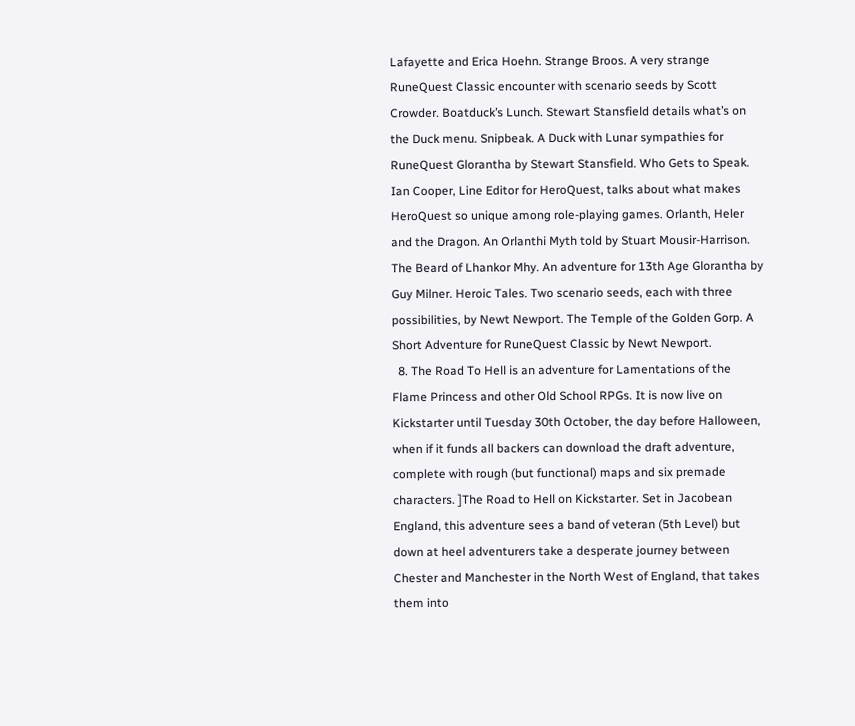Lafayette and Erica Hoehn. Strange Broos. A very strange RuneQuest Classic encounter with scenario seeds by Scott Crowder. Boatduck’s Lunch. Stewart Stansfield details what’s on the Duck menu. Snipbeak. A Duck with Lunar sympathies for RuneQuest Glorantha by Stewart Stansfield. Who Gets to Speak. Ian Cooper, Line Editor for HeroQuest, talks about what makes HeroQuest so unique among role-playing games. Orlanth, Heler and the Dragon. An Orlanthi Myth told by Stuart Mousir-Harrison. The Beard of Lhankor Mhy. An adventure for 13th Age Glorantha by Guy Milner. Heroic Tales. Two scenario seeds, each with three possibilities, by Newt Newport. The Temple of the Golden Gorp. A Short Adventure for RuneQuest Classic by Newt Newport.
  8. The Road To Hell is an adventure for Lamentations of the Flame Princess and other Old School RPGs. It is now live on Kickstarter until Tuesday 30th October, the day before Halloween, when if it funds all backers can download the draft adventure, complete with rough (but functional) maps and six premade characters. ]The Road to Hell on Kickstarter. Set in Jacobean England, this adventure sees a band of veteran (5th Level) but down at heel adventurers take a desperate journey between Chester and Manchester in the North West of England, that takes them into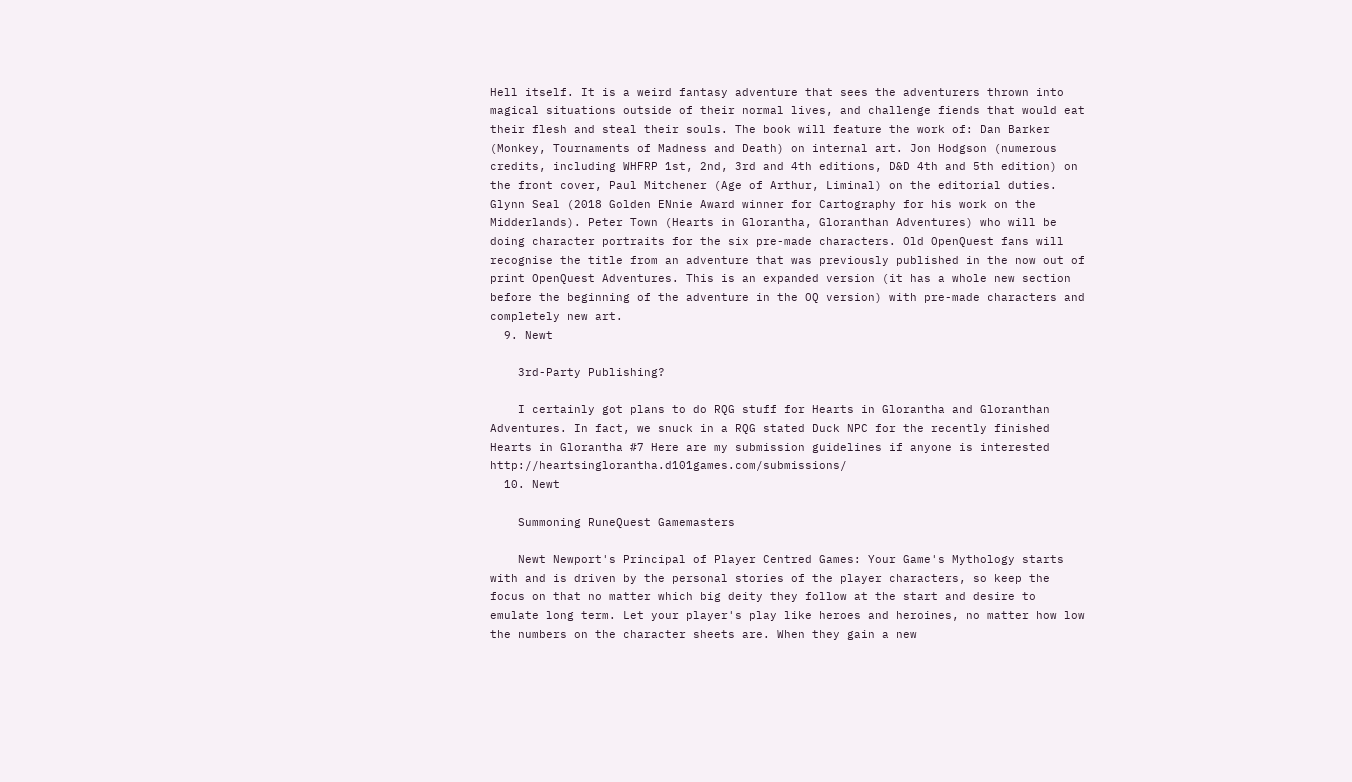Hell itself. It is a weird fantasy adventure that sees the adventurers thrown into magical situations outside of their normal lives, and challenge fiends that would eat their flesh and steal their souls. The book will feature the work of: Dan Barker (Monkey, Tournaments of Madness and Death) on internal art. Jon Hodgson (numerous credits, including WHFRP 1st, 2nd, 3rd and 4th editions, D&D 4th and 5th edition) on the front cover, Paul Mitchener (Age of Arthur, Liminal) on the editorial duties. Glynn Seal (2018 Golden ENnie Award winner for Cartography for his work on the Midderlands). Peter Town (Hearts in Glorantha, Gloranthan Adventures) who will be doing character portraits for the six pre-made characters. Old OpenQuest fans will recognise the title from an adventure that was previously published in the now out of print OpenQuest Adventures. This is an expanded version (it has a whole new section before the beginning of the adventure in the OQ version) with pre-made characters and completely new art.
  9. Newt

    3rd-Party Publishing?

    I certainly got plans to do RQG stuff for Hearts in Glorantha and Gloranthan Adventures. In fact, we snuck in a RQG stated Duck NPC for the recently finished Hearts in Glorantha #7 Here are my submission guidelines if anyone is interested http://heartsinglorantha.d101games.com/submissions/
  10. Newt

    Summoning RuneQuest Gamemasters

    Newt Newport's Principal of Player Centred Games: Your Game's Mythology starts with and is driven by the personal stories of the player characters, so keep the focus on that no matter which big deity they follow at the start and desire to emulate long term. Let your player's play like heroes and heroines, no matter how low the numbers on the character sheets are. When they gain a new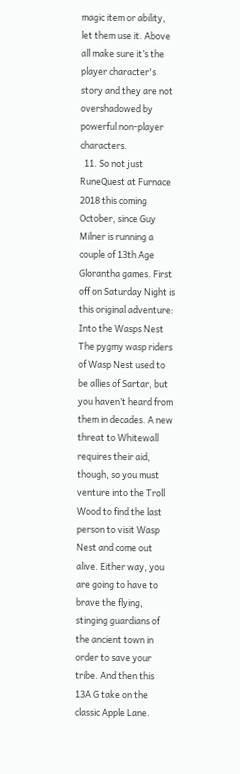magic item or ability, let them use it. Above all make sure it’s the player character's story and they are not overshadowed by powerful non-player characters.
  11. So not just RuneQuest at Furnace 2018 this coming October, since Guy Milner is running a couple of 13th Age Glorantha games. First off on Saturday Night is this original adventure: Into the Wasps Nest The pygmy wasp riders of Wasp Nest used to be allies of Sartar, but you haven’t heard from them in decades. A new threat to Whitewall requires their aid, though, so you must venture into the Troll Wood to find the last person to visit Wasp Nest and come out alive. Either way, you are going to have to brave the flying, stinging guardians of the ancient town in order to save your tribe. And then this 13A G take on the classic Apple Lane.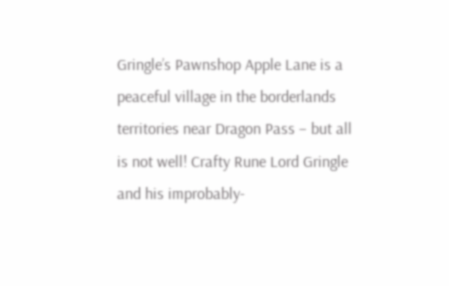Gringle’s Pawnshop Apple Lane is a peaceful village in the borderlands territories near Dragon Pass – but all is not well! Crafty Rune Lord Gringle and his improbably-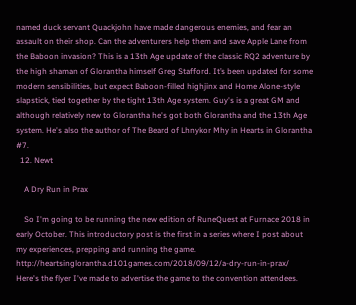named duck servant Quackjohn have made dangerous enemies, and fear an assault on their shop. Can the adventurers help them and save Apple Lane from the Baboon invasion? This is a 13th Age update of the classic RQ2 adventure by the high shaman of Glorantha himself Greg Stafford. It’s been updated for some modern sensibilities, but expect Baboon-filled highjinx and Home Alone-style slapstick, tied together by the tight 13th Age system. Guy's is a great GM and although relatively new to Glorantha he's got both Glorantha and the 13th Age system. He's also the author of The Beard of Lhnykor Mhy in Hearts in Glorantha #7.
  12. Newt

    A Dry Run in Prax

    So I'm going to be running the new edition of RuneQuest at Furnace 2018 in early October. This introductory post is the first in a series where I post about my experiences, prepping and running the game. http://heartsinglorantha.d101games.com/2018/09/12/a-dry-run-in-prax/ Here's the flyer I've made to advertise the game to the convention attendees.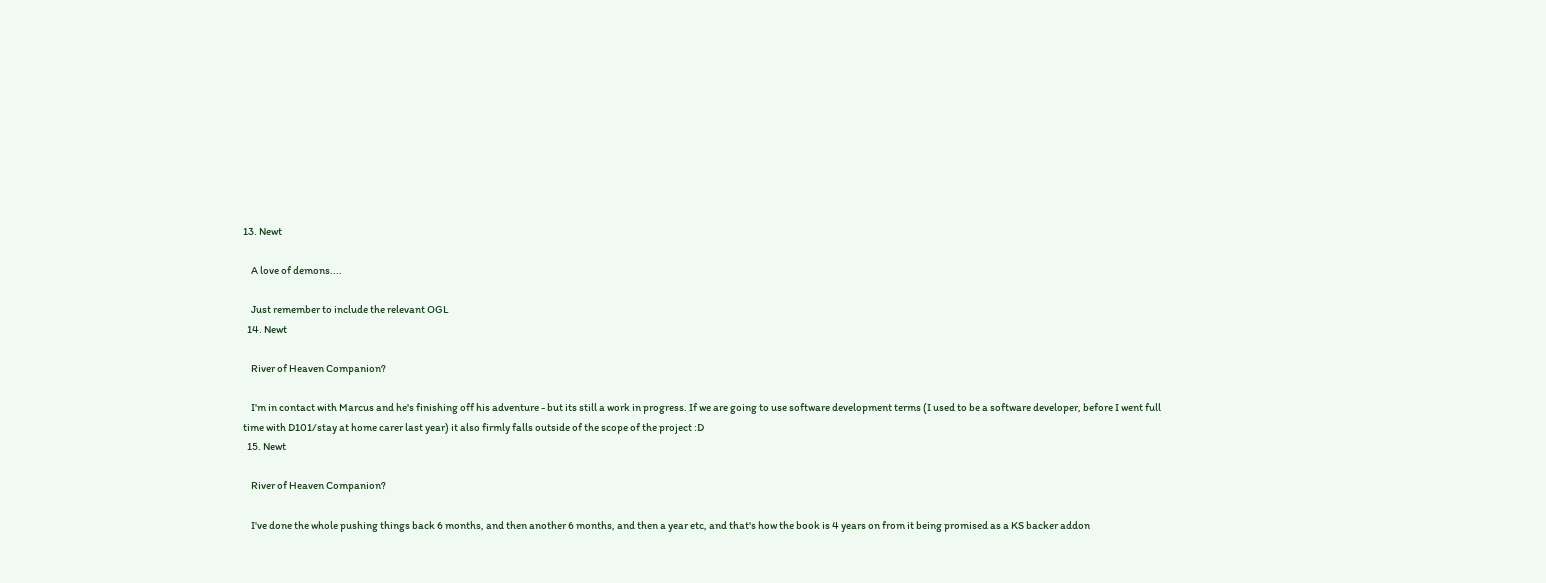13. Newt

    A love of demons....

    Just remember to include the relevant OGL
  14. Newt

    River of Heaven Companion?

    I'm in contact with Marcus and he's finishing off his adventure - but its still a work in progress. If we are going to use software development terms (I used to be a software developer, before I went full time with D101/stay at home carer last year) it also firmly falls outside of the scope of the project :D
  15. Newt

    River of Heaven Companion?

    I've done the whole pushing things back 6 months, and then another 6 months, and then a year etc, and that's how the book is 4 years on from it being promised as a KS backer addon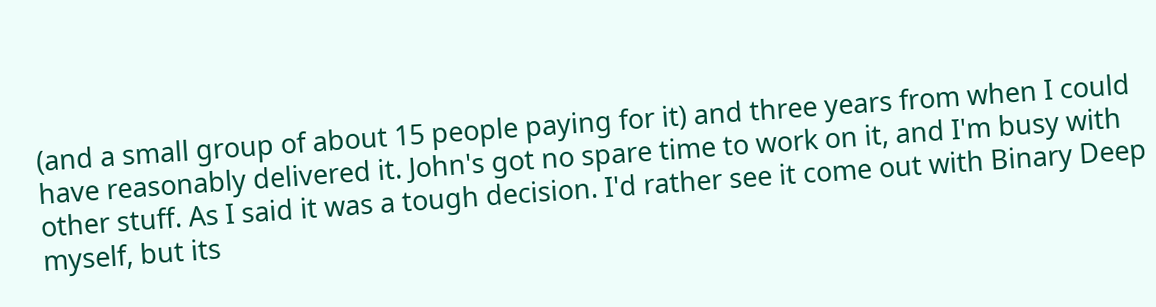(and a small group of about 15 people paying for it) and three years from when I could have reasonably delivered it. John's got no spare time to work on it, and I'm busy with other stuff. As I said it was a tough decision. I'd rather see it come out with Binary Deep myself, but its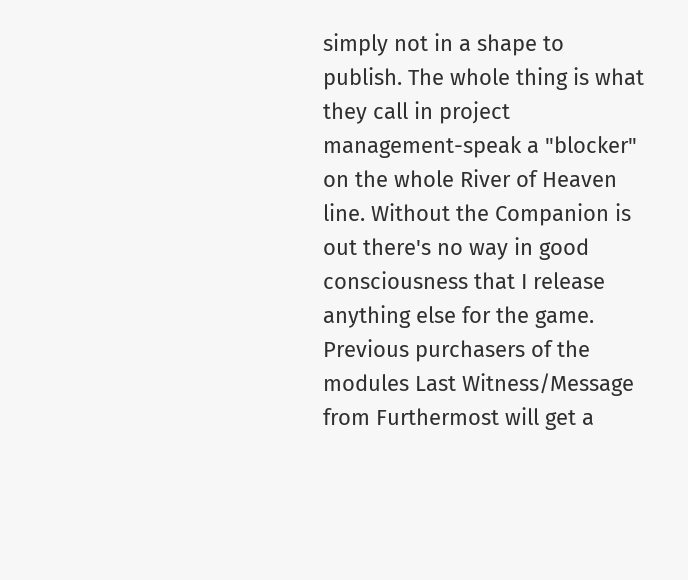simply not in a shape to publish. The whole thing is what they call in project management-speak a "blocker" on the whole River of Heaven line. Without the Companion is out there's no way in good consciousness that I release anything else for the game. Previous purchasers of the modules Last Witness/Message from Furthermost will get a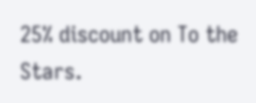25% discount on To the Stars.